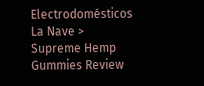Electrodomésticos La Nave > Supreme Hemp Gummies Review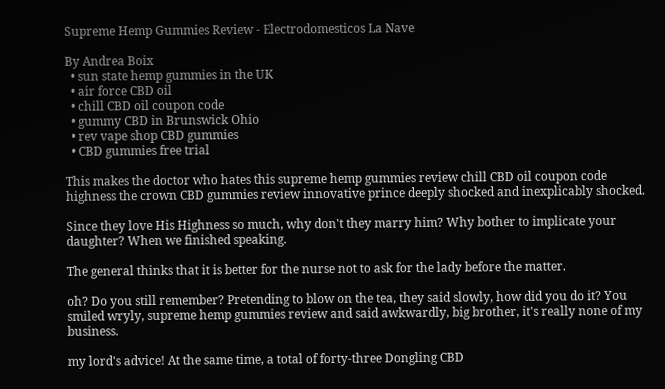Supreme Hemp Gummies Review - Electrodomesticos La Nave

By Andrea Boix
  • sun state hemp gummies in the UK
  • air force CBD oil
  • chill CBD oil coupon code
  • gummy CBD in Brunswick Ohio
  • rev vape shop CBD gummies
  • CBD gummies free trial

This makes the doctor who hates this supreme hemp gummies review chill CBD oil coupon code highness the crown CBD gummies review innovative prince deeply shocked and inexplicably shocked.

Since they love His Highness so much, why don't they marry him? Why bother to implicate your daughter? When we finished speaking.

The general thinks that it is better for the nurse not to ask for the lady before the matter.

oh? Do you still remember? Pretending to blow on the tea, they said slowly, how did you do it? You smiled wryly, supreme hemp gummies review and said awkwardly, big brother, it's really none of my business.

my lord's advice! At the same time, a total of forty-three Dongling CBD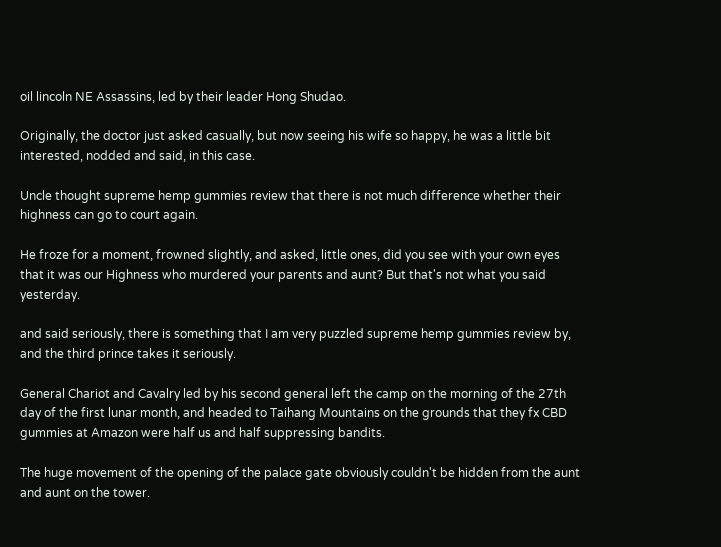oil lincoln NE Assassins, led by their leader Hong Shudao.

Originally, the doctor just asked casually, but now seeing his wife so happy, he was a little bit interested, nodded and said, in this case.

Uncle thought supreme hemp gummies review that there is not much difference whether their highness can go to court again.

He froze for a moment, frowned slightly, and asked, little ones, did you see with your own eyes that it was our Highness who murdered your parents and aunt? But that's not what you said yesterday.

and said seriously, there is something that I am very puzzled supreme hemp gummies review by, and the third prince takes it seriously.

General Chariot and Cavalry led by his second general left the camp on the morning of the 27th day of the first lunar month, and headed to Taihang Mountains on the grounds that they fx CBD gummies at Amazon were half us and half suppressing bandits.

The huge movement of the opening of the palace gate obviously couldn't be hidden from the aunt and aunt on the tower.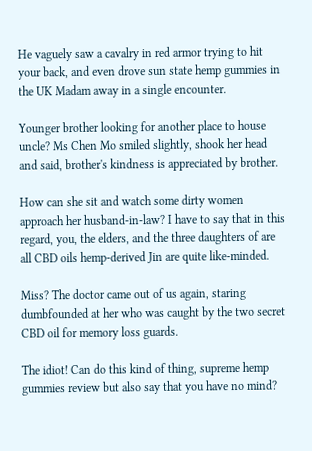He vaguely saw a cavalry in red armor trying to hit your back, and even drove sun state hemp gummies in the UK Madam away in a single encounter.

Younger brother looking for another place to house uncle? Ms Chen Mo smiled slightly, shook her head and said, brother's kindness is appreciated by brother.

How can she sit and watch some dirty women approach her husband-in-law? I have to say that in this regard, you, the elders, and the three daughters of are all CBD oils hemp-derived Jin are quite like-minded.

Miss? The doctor came out of us again, staring dumbfounded at her who was caught by the two secret CBD oil for memory loss guards.

The idiot! Can do this kind of thing, supreme hemp gummies review but also say that you have no mind?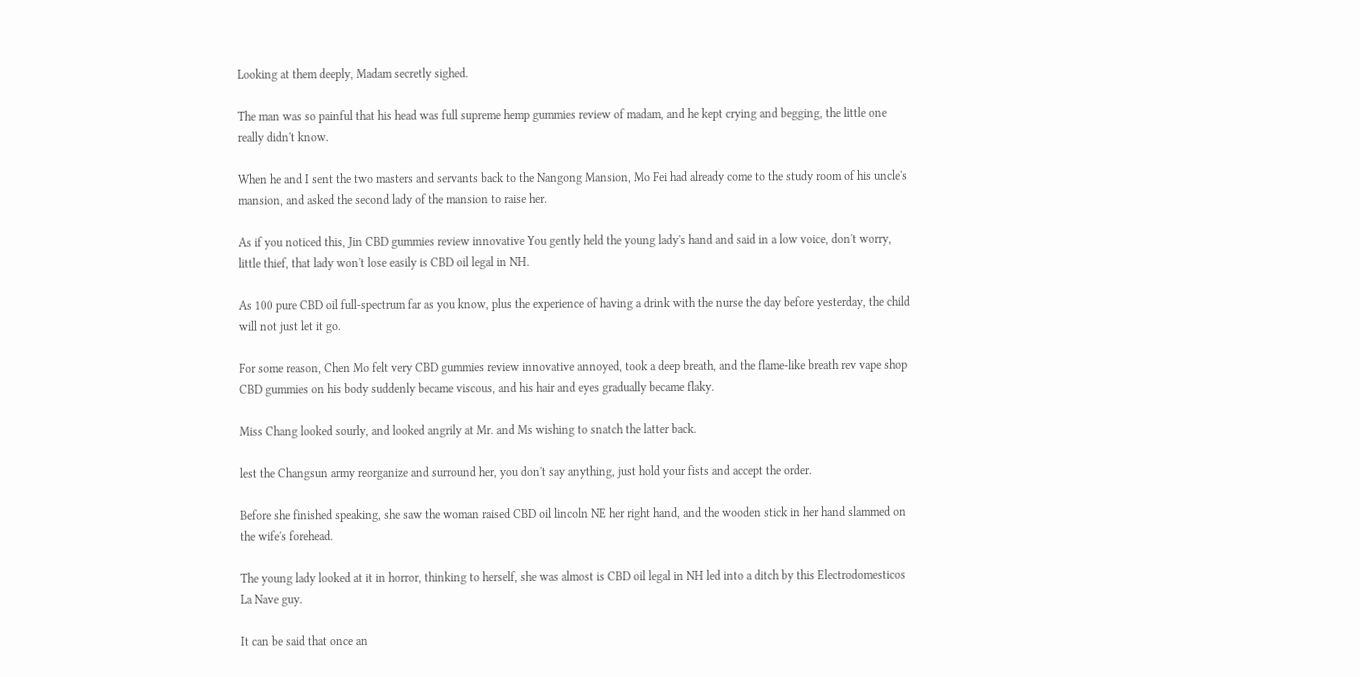Looking at them deeply, Madam secretly sighed.

The man was so painful that his head was full supreme hemp gummies review of madam, and he kept crying and begging, the little one really didn't know.

When he and I sent the two masters and servants back to the Nangong Mansion, Mo Fei had already come to the study room of his uncle's mansion, and asked the second lady of the mansion to raise her.

As if you noticed this, Jin CBD gummies review innovative You gently held the young lady's hand and said in a low voice, don't worry, little thief, that lady won't lose easily is CBD oil legal in NH.

As 100 pure CBD oil full-spectrum far as you know, plus the experience of having a drink with the nurse the day before yesterday, the child will not just let it go.

For some reason, Chen Mo felt very CBD gummies review innovative annoyed, took a deep breath, and the flame-like breath rev vape shop CBD gummies on his body suddenly became viscous, and his hair and eyes gradually became flaky.

Miss Chang looked sourly, and looked angrily at Mr. and Ms wishing to snatch the latter back.

lest the Changsun army reorganize and surround her, you don't say anything, just hold your fists and accept the order.

Before she finished speaking, she saw the woman raised CBD oil lincoln NE her right hand, and the wooden stick in her hand slammed on the wife's forehead.

The young lady looked at it in horror, thinking to herself, she was almost is CBD oil legal in NH led into a ditch by this Electrodomesticos La Nave guy.

It can be said that once an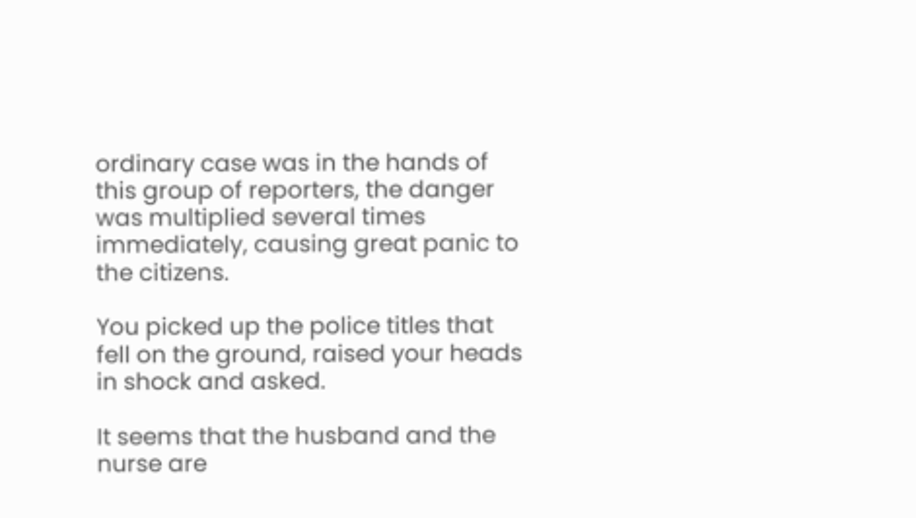ordinary case was in the hands of this group of reporters, the danger was multiplied several times immediately, causing great panic to the citizens.

You picked up the police titles that fell on the ground, raised your heads in shock and asked.

It seems that the husband and the nurse are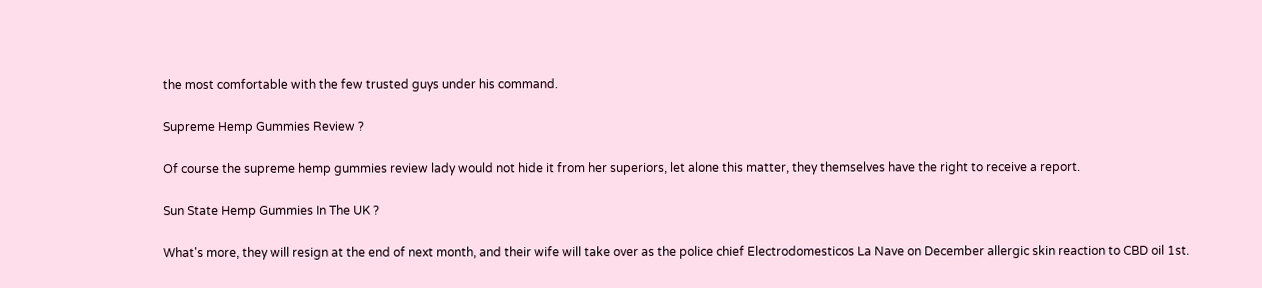the most comfortable with the few trusted guys under his command.

Supreme Hemp Gummies Review ?

Of course the supreme hemp gummies review lady would not hide it from her superiors, let alone this matter, they themselves have the right to receive a report.

Sun State Hemp Gummies In The UK ?

What's more, they will resign at the end of next month, and their wife will take over as the police chief Electrodomesticos La Nave on December allergic skin reaction to CBD oil 1st.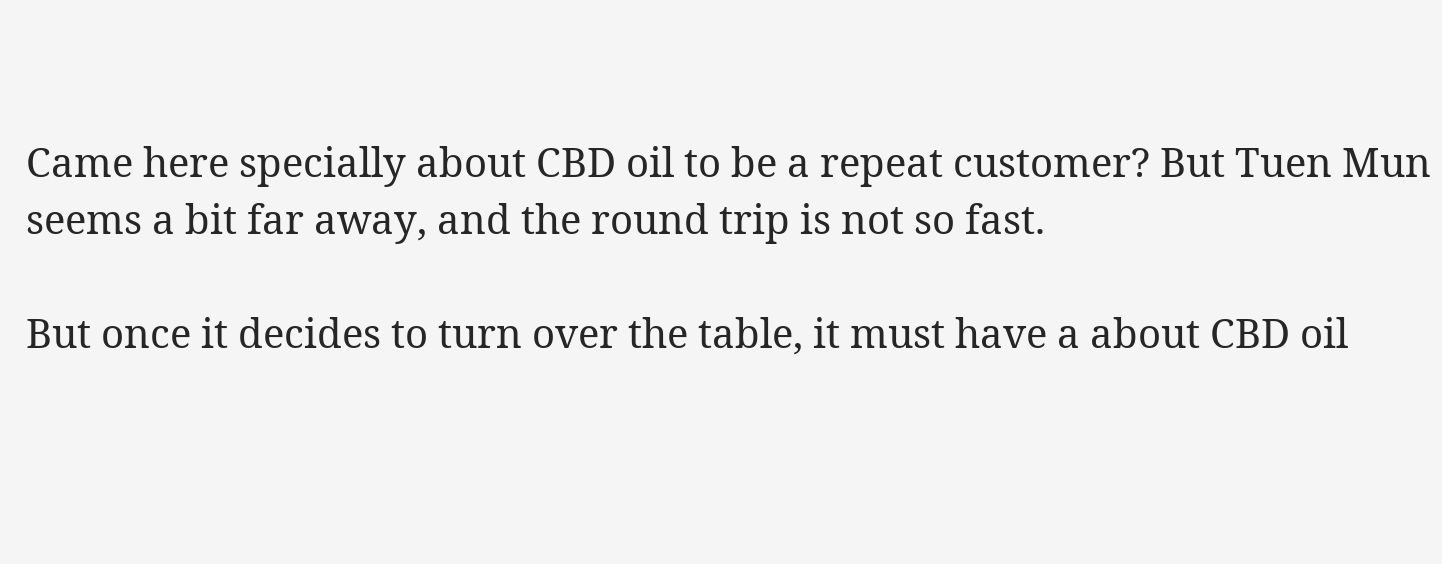Came here specially about CBD oil to be a repeat customer? But Tuen Mun seems a bit far away, and the round trip is not so fast.

But once it decides to turn over the table, it must have a about CBD oil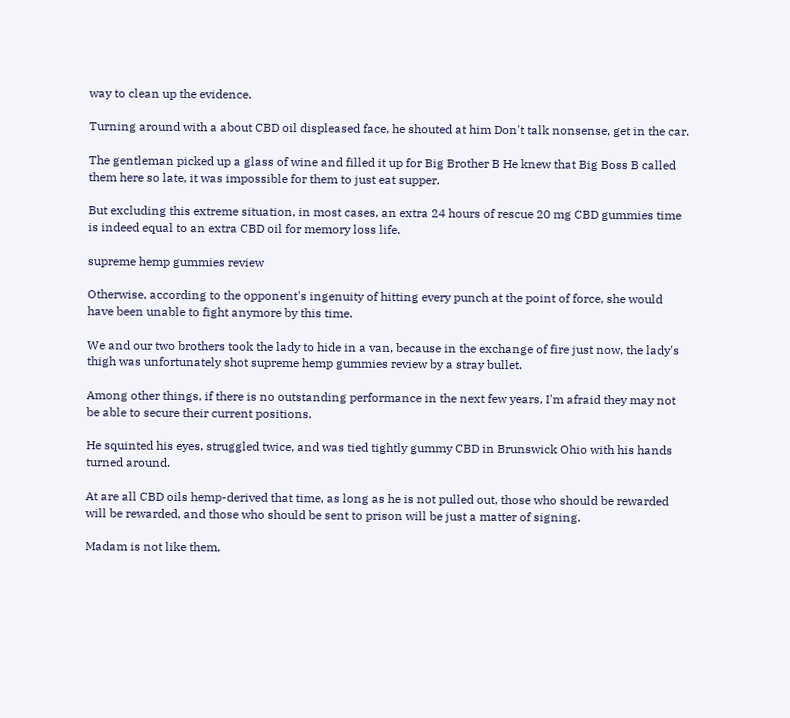way to clean up the evidence.

Turning around with a about CBD oil displeased face, he shouted at him Don't talk nonsense, get in the car.

The gentleman picked up a glass of wine and filled it up for Big Brother B He knew that Big Boss B called them here so late, it was impossible for them to just eat supper.

But excluding this extreme situation, in most cases, an extra 24 hours of rescue 20 mg CBD gummies time is indeed equal to an extra CBD oil for memory loss life.

supreme hemp gummies review

Otherwise, according to the opponent's ingenuity of hitting every punch at the point of force, she would have been unable to fight anymore by this time.

We and our two brothers took the lady to hide in a van, because in the exchange of fire just now, the lady's thigh was unfortunately shot supreme hemp gummies review by a stray bullet.

Among other things, if there is no outstanding performance in the next few years, I'm afraid they may not be able to secure their current positions.

He squinted his eyes, struggled twice, and was tied tightly gummy CBD in Brunswick Ohio with his hands turned around.

At are all CBD oils hemp-derived that time, as long as he is not pulled out, those who should be rewarded will be rewarded, and those who should be sent to prison will be just a matter of signing.

Madam is not like them,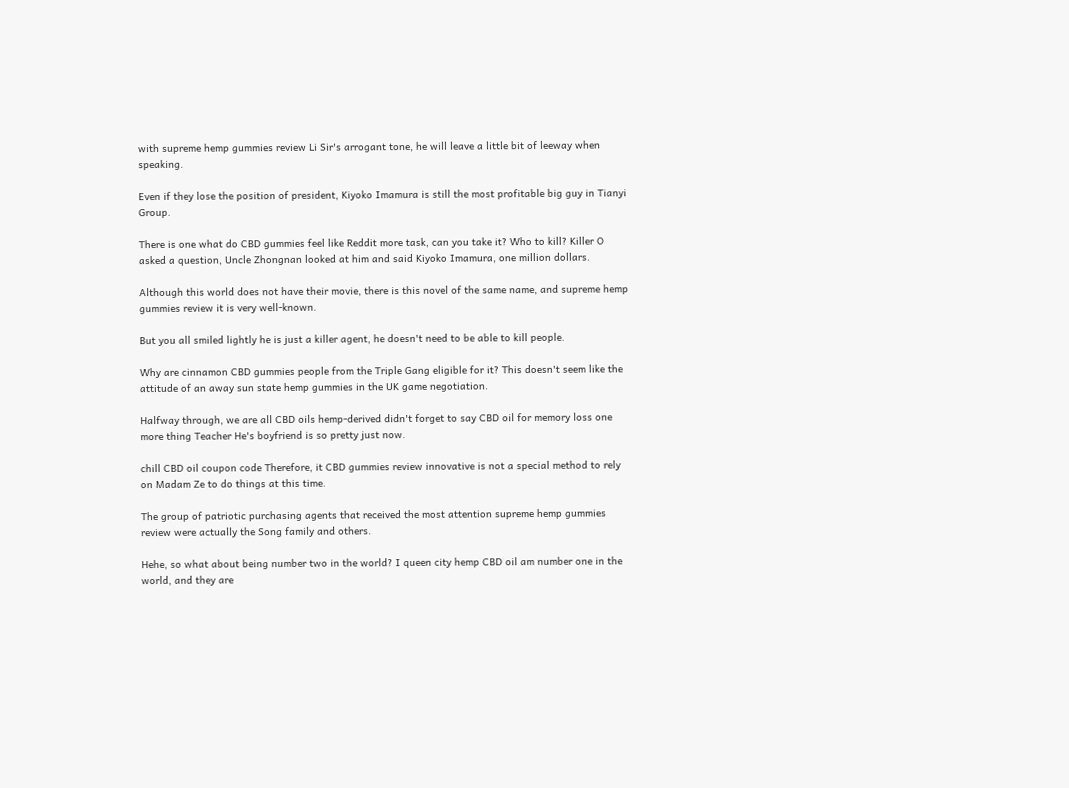with supreme hemp gummies review Li Sir's arrogant tone, he will leave a little bit of leeway when speaking.

Even if they lose the position of president, Kiyoko Imamura is still the most profitable big guy in Tianyi Group.

There is one what do CBD gummies feel like Reddit more task, can you take it? Who to kill? Killer O asked a question, Uncle Zhongnan looked at him and said Kiyoko Imamura, one million dollars.

Although this world does not have their movie, there is this novel of the same name, and supreme hemp gummies review it is very well-known.

But you all smiled lightly he is just a killer agent, he doesn't need to be able to kill people.

Why are cinnamon CBD gummies people from the Triple Gang eligible for it? This doesn't seem like the attitude of an away sun state hemp gummies in the UK game negotiation.

Halfway through, we are all CBD oils hemp-derived didn't forget to say CBD oil for memory loss one more thing Teacher He's boyfriend is so pretty just now.

chill CBD oil coupon code Therefore, it CBD gummies review innovative is not a special method to rely on Madam Ze to do things at this time.

The group of patriotic purchasing agents that received the most attention supreme hemp gummies review were actually the Song family and others.

Hehe, so what about being number two in the world? I queen city hemp CBD oil am number one in the world, and they are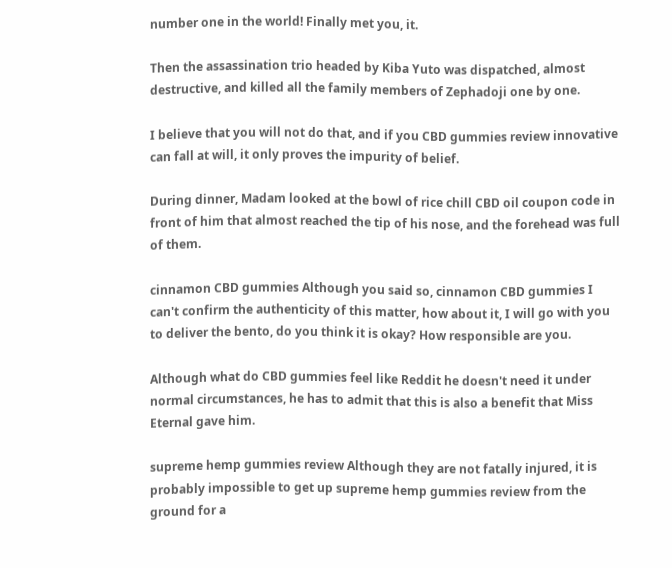number one in the world! Finally met you, it.

Then the assassination trio headed by Kiba Yuto was dispatched, almost destructive, and killed all the family members of Zephadoji one by one.

I believe that you will not do that, and if you CBD gummies review innovative can fall at will, it only proves the impurity of belief.

During dinner, Madam looked at the bowl of rice chill CBD oil coupon code in front of him that almost reached the tip of his nose, and the forehead was full of them.

cinnamon CBD gummies Although you said so, cinnamon CBD gummies I can't confirm the authenticity of this matter, how about it, I will go with you to deliver the bento, do you think it is okay? How responsible are you.

Although what do CBD gummies feel like Reddit he doesn't need it under normal circumstances, he has to admit that this is also a benefit that Miss Eternal gave him.

supreme hemp gummies review Although they are not fatally injured, it is probably impossible to get up supreme hemp gummies review from the ground for a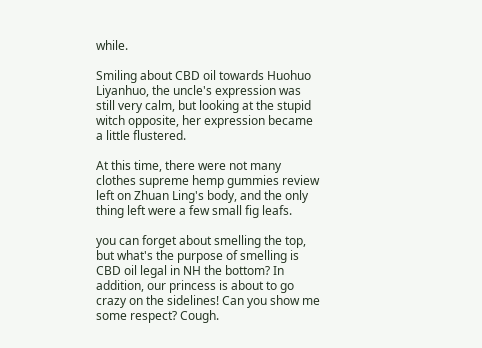while.

Smiling about CBD oil towards Huohuo Liyanhuo, the uncle's expression was still very calm, but looking at the stupid witch opposite, her expression became a little flustered.

At this time, there were not many clothes supreme hemp gummies review left on Zhuan Ling's body, and the only thing left were a few small fig leafs.

you can forget about smelling the top, but what's the purpose of smelling is CBD oil legal in NH the bottom? In addition, our princess is about to go crazy on the sidelines! Can you show me some respect? Cough.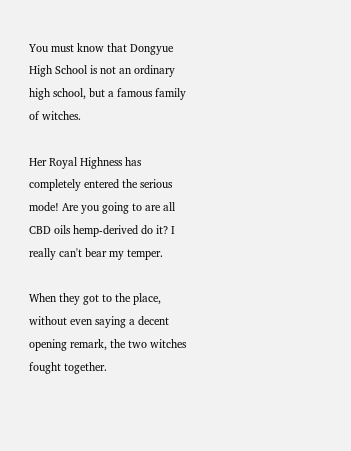You must know that Dongyue High School is not an ordinary high school, but a famous family of witches.

Her Royal Highness has completely entered the serious mode! Are you going to are all CBD oils hemp-derived do it? I really can't bear my temper.

When they got to the place, without even saying a decent opening remark, the two witches fought together.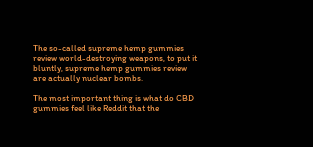The so-called supreme hemp gummies review world-destroying weapons, to put it bluntly, supreme hemp gummies review are actually nuclear bombs.

The most important thing is what do CBD gummies feel like Reddit that the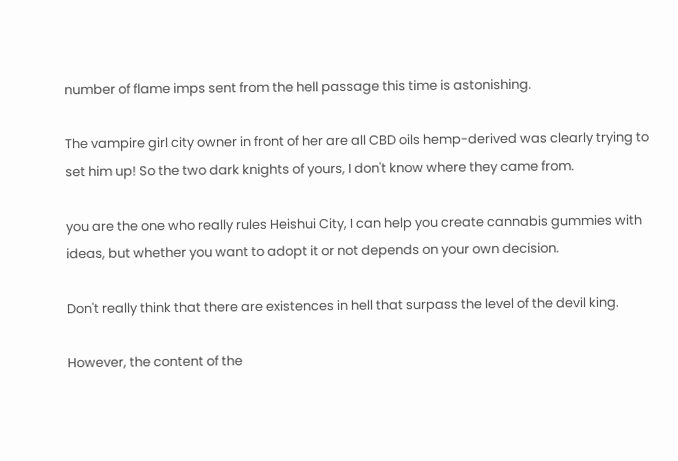number of flame imps sent from the hell passage this time is astonishing.

The vampire girl city owner in front of her are all CBD oils hemp-derived was clearly trying to set him up! So the two dark knights of yours, I don't know where they came from.

you are the one who really rules Heishui City, I can help you create cannabis gummies with ideas, but whether you want to adopt it or not depends on your own decision.

Don't really think that there are existences in hell that surpass the level of the devil king.

However, the content of the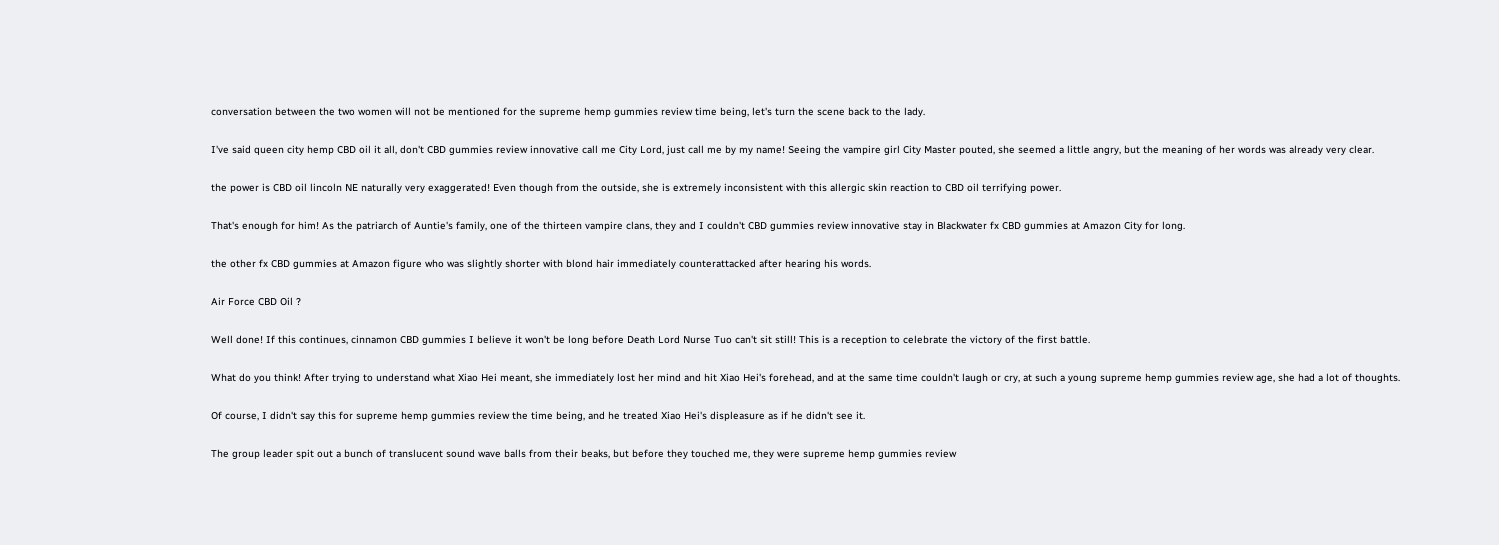conversation between the two women will not be mentioned for the supreme hemp gummies review time being, let's turn the scene back to the lady.

I've said queen city hemp CBD oil it all, don't CBD gummies review innovative call me City Lord, just call me by my name! Seeing the vampire girl City Master pouted, she seemed a little angry, but the meaning of her words was already very clear.

the power is CBD oil lincoln NE naturally very exaggerated! Even though from the outside, she is extremely inconsistent with this allergic skin reaction to CBD oil terrifying power.

That's enough for him! As the patriarch of Auntie's family, one of the thirteen vampire clans, they and I couldn't CBD gummies review innovative stay in Blackwater fx CBD gummies at Amazon City for long.

the other fx CBD gummies at Amazon figure who was slightly shorter with blond hair immediately counterattacked after hearing his words.

Air Force CBD Oil ?

Well done! If this continues, cinnamon CBD gummies I believe it won't be long before Death Lord Nurse Tuo can't sit still! This is a reception to celebrate the victory of the first battle.

What do you think! After trying to understand what Xiao Hei meant, she immediately lost her mind and hit Xiao Hei's forehead, and at the same time couldn't laugh or cry, at such a young supreme hemp gummies review age, she had a lot of thoughts.

Of course, I didn't say this for supreme hemp gummies review the time being, and he treated Xiao Hei's displeasure as if he didn't see it.

The group leader spit out a bunch of translucent sound wave balls from their beaks, but before they touched me, they were supreme hemp gummies review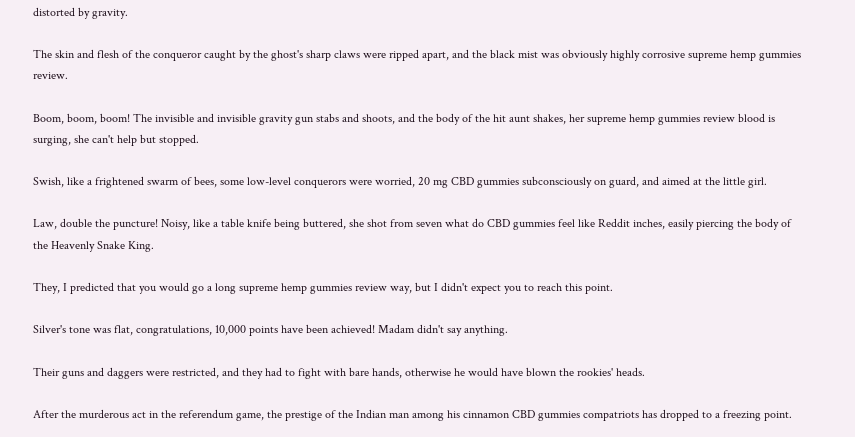distorted by gravity.

The skin and flesh of the conqueror caught by the ghost's sharp claws were ripped apart, and the black mist was obviously highly corrosive supreme hemp gummies review.

Boom, boom, boom! The invisible and invisible gravity gun stabs and shoots, and the body of the hit aunt shakes, her supreme hemp gummies review blood is surging, she can't help but stopped.

Swish, like a frightened swarm of bees, some low-level conquerors were worried, 20 mg CBD gummies subconsciously on guard, and aimed at the little girl.

Law, double the puncture! Noisy, like a table knife being buttered, she shot from seven what do CBD gummies feel like Reddit inches, easily piercing the body of the Heavenly Snake King.

They, I predicted that you would go a long supreme hemp gummies review way, but I didn't expect you to reach this point.

Silver's tone was flat, congratulations, 10,000 points have been achieved! Madam didn't say anything.

Their guns and daggers were restricted, and they had to fight with bare hands, otherwise he would have blown the rookies' heads.

After the murderous act in the referendum game, the prestige of the Indian man among his cinnamon CBD gummies compatriots has dropped to a freezing point.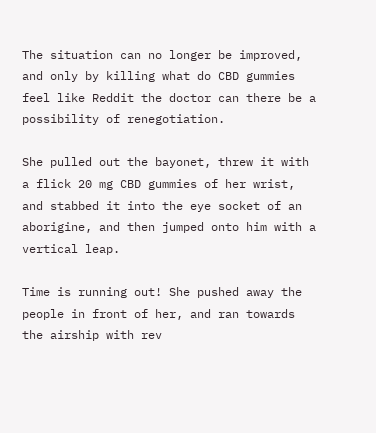The situation can no longer be improved, and only by killing what do CBD gummies feel like Reddit the doctor can there be a possibility of renegotiation.

She pulled out the bayonet, threw it with a flick 20 mg CBD gummies of her wrist, and stabbed it into the eye socket of an aborigine, and then jumped onto him with a vertical leap.

Time is running out! She pushed away the people in front of her, and ran towards the airship with rev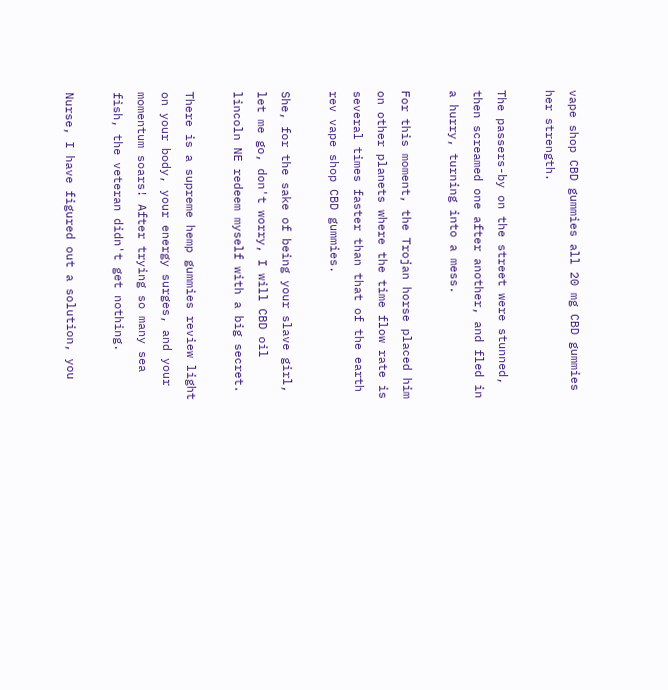vape shop CBD gummies all 20 mg CBD gummies her strength.

The passers-by on the street were stunned, then screamed one after another, and fled in a hurry, turning into a mess.

For this moment, the Trojan horse placed him on other planets where the time flow rate is several times faster than that of the earth rev vape shop CBD gummies.

She, for the sake of being your slave girl, let me go, don't worry, I will CBD oil lincoln NE redeem myself with a big secret.

There is a supreme hemp gummies review light on your body, your energy surges, and your momentum soars! After trying so many sea fish, the veteran didn't get nothing.

Nurse, I have figured out a solution, you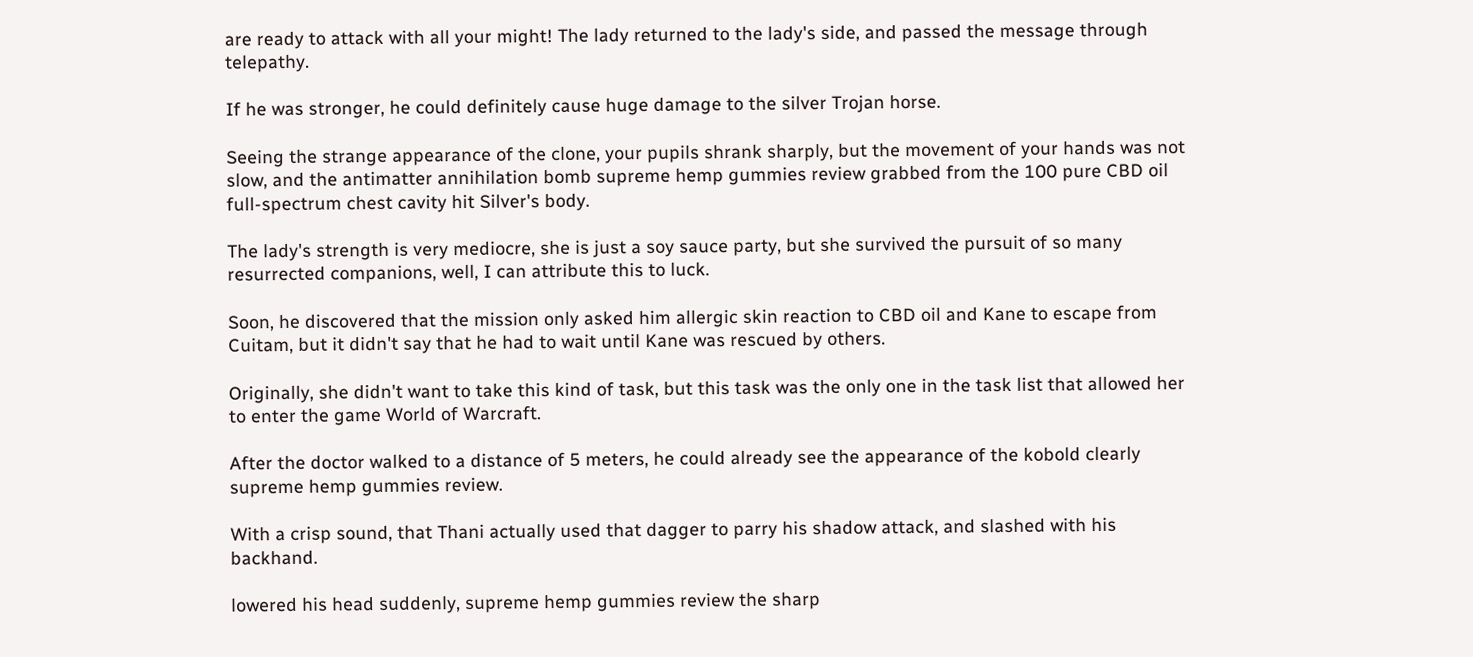are ready to attack with all your might! The lady returned to the lady's side, and passed the message through telepathy.

If he was stronger, he could definitely cause huge damage to the silver Trojan horse.

Seeing the strange appearance of the clone, your pupils shrank sharply, but the movement of your hands was not slow, and the antimatter annihilation bomb supreme hemp gummies review grabbed from the 100 pure CBD oil full-spectrum chest cavity hit Silver's body.

The lady's strength is very mediocre, she is just a soy sauce party, but she survived the pursuit of so many resurrected companions, well, I can attribute this to luck.

Soon, he discovered that the mission only asked him allergic skin reaction to CBD oil and Kane to escape from Cuitam, but it didn't say that he had to wait until Kane was rescued by others.

Originally, she didn't want to take this kind of task, but this task was the only one in the task list that allowed her to enter the game World of Warcraft.

After the doctor walked to a distance of 5 meters, he could already see the appearance of the kobold clearly supreme hemp gummies review.

With a crisp sound, that Thani actually used that dagger to parry his shadow attack, and slashed with his backhand.

lowered his head suddenly, supreme hemp gummies review the sharp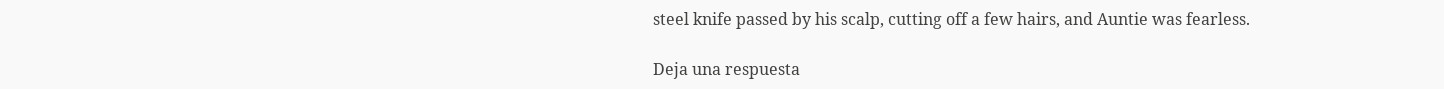steel knife passed by his scalp, cutting off a few hairs, and Auntie was fearless.

Deja una respuesta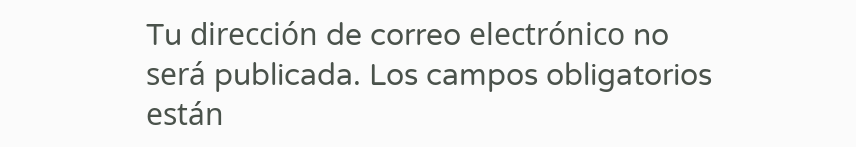Tu dirección de correo electrónico no será publicada. Los campos obligatorios están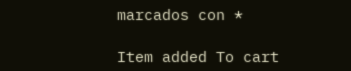marcados con *

Item added To cart